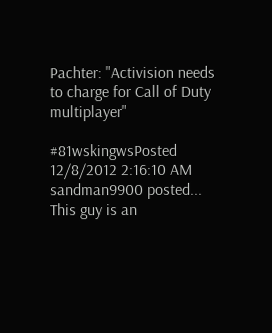Pachter: "Activision needs to charge for Call of Duty multiplayer"

#81wskingwsPosted 12/8/2012 2:16:10 AM
sandman9900 posted...
This guy is an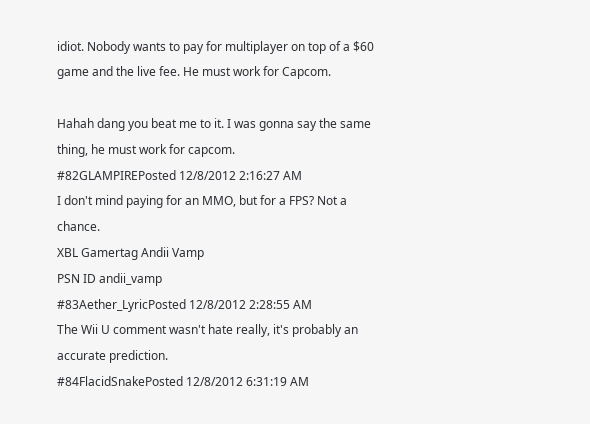idiot. Nobody wants to pay for multiplayer on top of a $60 game and the live fee. He must work for Capcom.

Hahah dang you beat me to it. I was gonna say the same thing, he must work for capcom.
#82GLAMPIREPosted 12/8/2012 2:16:27 AM
I don't mind paying for an MMO, but for a FPS? Not a chance.
XBL Gamertag Andii Vamp
PSN ID andii_vamp
#83Aether_LyricPosted 12/8/2012 2:28:55 AM
The Wii U comment wasn't hate really, it's probably an accurate prediction.
#84FlacidSnakePosted 12/8/2012 6:31:19 AM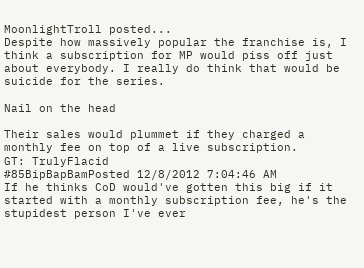MoonlightTroll posted...
Despite how massively popular the franchise is, I think a subscription for MP would piss off just about everybody. I really do think that would be suicide for the series.

Nail on the head

Their sales would plummet if they charged a monthly fee on top of a live subscription.
GT: TrulyFlacid
#85BipBapBamPosted 12/8/2012 7:04:46 AM
If he thinks CoD would've gotten this big if it started with a monthly subscription fee, he's the stupidest person I've ever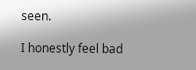seen.

I honestly feel bad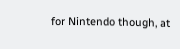for Nintendo though, at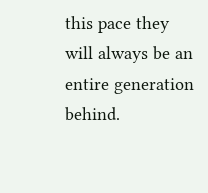this pace they will always be an entire generation behind.